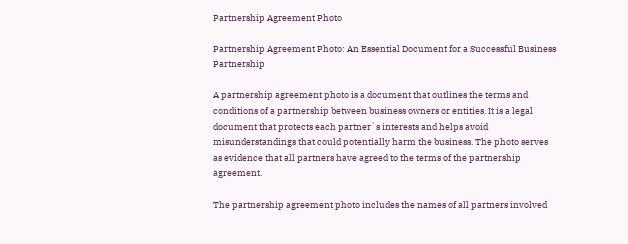Partnership Agreement Photo

Partnership Agreement Photo: An Essential Document for a Successful Business Partnership

A partnership agreement photo is a document that outlines the terms and conditions of a partnership between business owners or entities. It is a legal document that protects each partner`s interests and helps avoid misunderstandings that could potentially harm the business. The photo serves as evidence that all partners have agreed to the terms of the partnership agreement.

The partnership agreement photo includes the names of all partners involved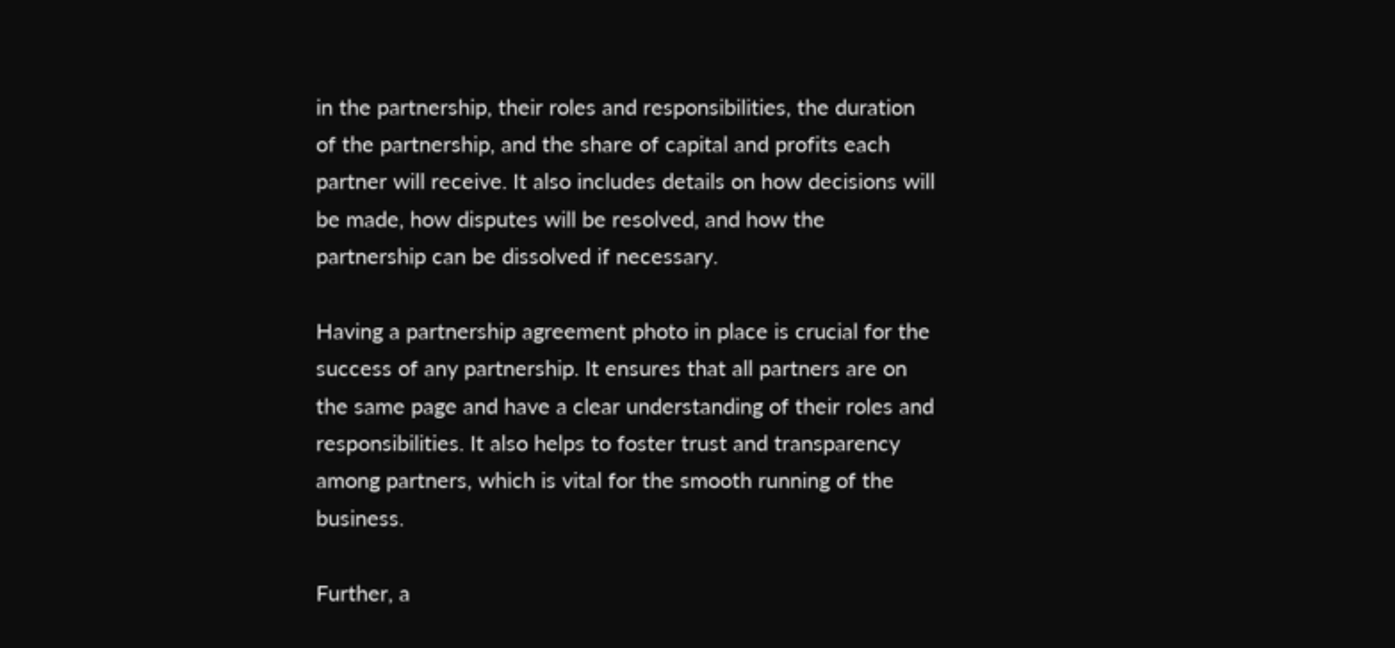in the partnership, their roles and responsibilities, the duration of the partnership, and the share of capital and profits each partner will receive. It also includes details on how decisions will be made, how disputes will be resolved, and how the partnership can be dissolved if necessary.

Having a partnership agreement photo in place is crucial for the success of any partnership. It ensures that all partners are on the same page and have a clear understanding of their roles and responsibilities. It also helps to foster trust and transparency among partners, which is vital for the smooth running of the business.

Further, a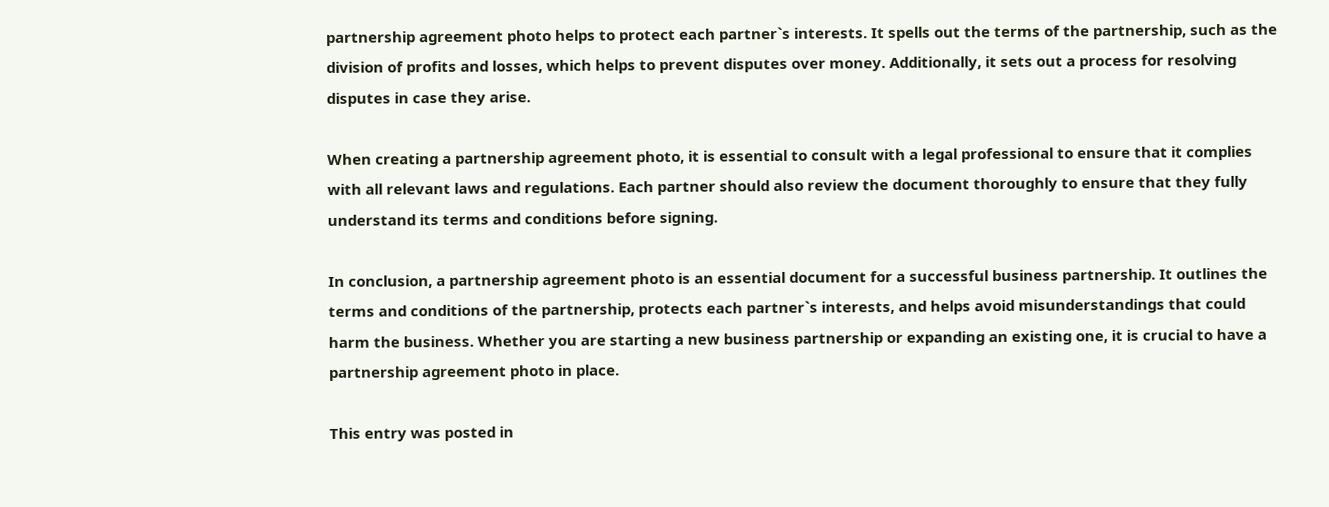partnership agreement photo helps to protect each partner`s interests. It spells out the terms of the partnership, such as the division of profits and losses, which helps to prevent disputes over money. Additionally, it sets out a process for resolving disputes in case they arise.

When creating a partnership agreement photo, it is essential to consult with a legal professional to ensure that it complies with all relevant laws and regulations. Each partner should also review the document thoroughly to ensure that they fully understand its terms and conditions before signing.

In conclusion, a partnership agreement photo is an essential document for a successful business partnership. It outlines the terms and conditions of the partnership, protects each partner`s interests, and helps avoid misunderstandings that could harm the business. Whether you are starting a new business partnership or expanding an existing one, it is crucial to have a partnership agreement photo in place.

This entry was posted in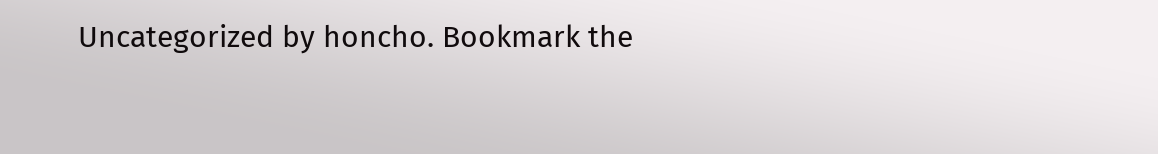Uncategorized by honcho. Bookmark the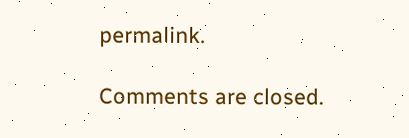permalink.

Comments are closed.